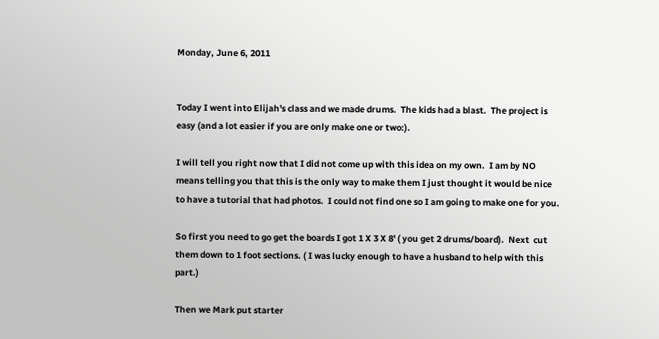Monday, June 6, 2011


Today I went into Elijah's class and we made drums.  The kids had a blast.  The project is easy (and a lot easier if you are only make one or two:).

I will tell you right now that I did not come up with this idea on my own.  I am by NO means telling you that this is the only way to make them I just thought it would be nice to have a tutorial that had photos.  I could not find one so I am going to make one for you.

So first you need to go get the boards I got 1 X 3 X 8' ( you get 2 drums/board).  Next  cut them down to 1 foot sections. ( I was lucky enough to have a husband to help with this part.)

Then we Mark put starter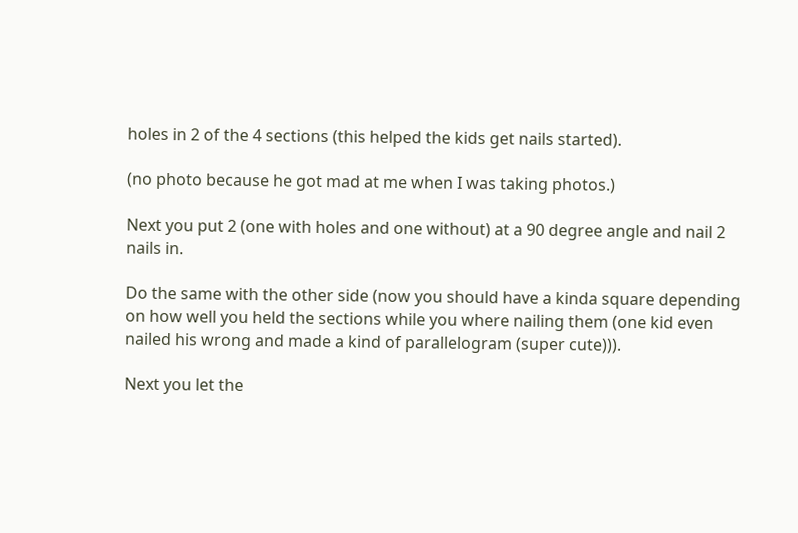holes in 2 of the 4 sections (this helped the kids get nails started).

(no photo because he got mad at me when I was taking photos.)

Next you put 2 (one with holes and one without) at a 90 degree angle and nail 2 nails in.

Do the same with the other side (now you should have a kinda square depending on how well you held the sections while you where nailing them (one kid even nailed his wrong and made a kind of parallelogram (super cute))).

Next you let the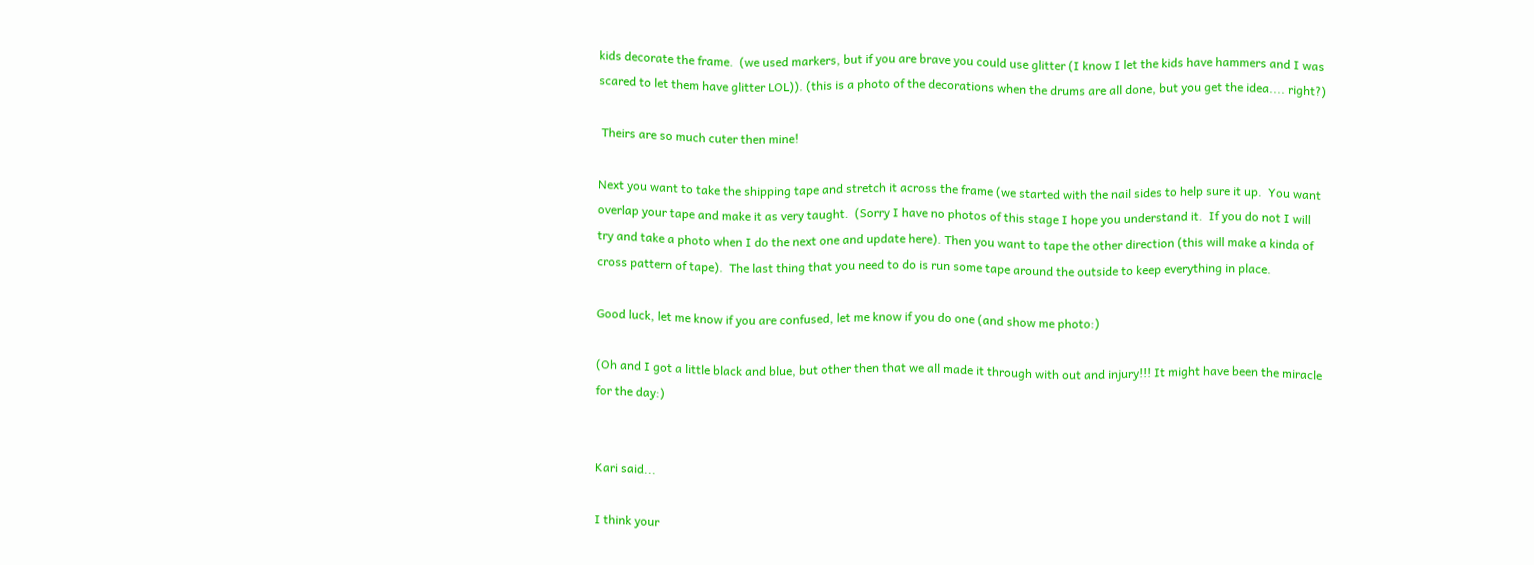kids decorate the frame.  (we used markers, but if you are brave you could use glitter (I know I let the kids have hammers and I was scared to let them have glitter LOL)). (this is a photo of the decorations when the drums are all done, but you get the idea.... right?)

 Theirs are so much cuter then mine!

Next you want to take the shipping tape and stretch it across the frame (we started with the nail sides to help sure it up.  You want overlap your tape and make it as very taught.  (Sorry I have no photos of this stage I hope you understand it.  If you do not I will try and take a photo when I do the next one and update here). Then you want to tape the other direction (this will make a kinda of cross pattern of tape).  The last thing that you need to do is run some tape around the outside to keep everything in place.

Good luck, let me know if you are confused, let me know if you do one (and show me photo:)

(Oh and I got a little black and blue, but other then that we all made it through with out and injury!!! It might have been the miracle for the day:)


Kari said...

I think your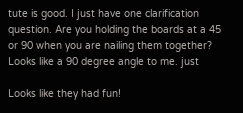tute is good. I just have one clarification question. Are you holding the boards at a 45 or 90 when you are nailing them together? Looks like a 90 degree angle to me. just

Looks like they had fun!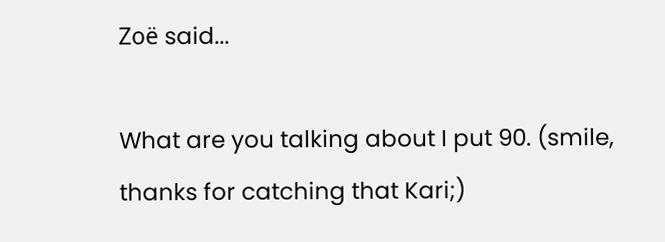Zoë said...

What are you talking about I put 90. (smile, thanks for catching that Kari;)